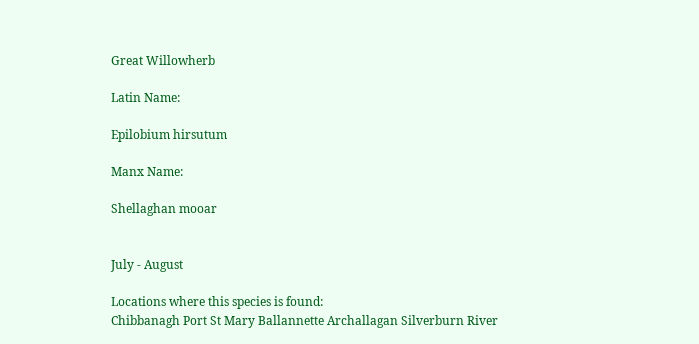Great Willowherb

Latin Name:

Epilobium hirsutum

Manx Name:

Shellaghan mooar


July - August

Locations where this species is found:
Chibbanagh Port St Mary Ballannette Archallagan Silverburn River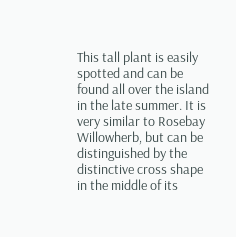This tall plant is easily spotted and can be found all over the island in the late summer. It is very similar to Rosebay Willowherb, but can be distinguished by the distinctive cross shape in the middle of its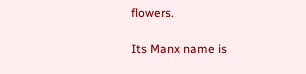flowers.

Its Manx name is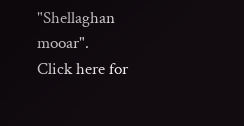"Shellaghan mooar".
Click here for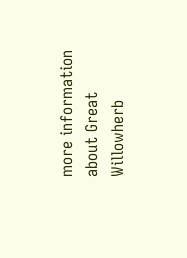more information about Great Willowherb